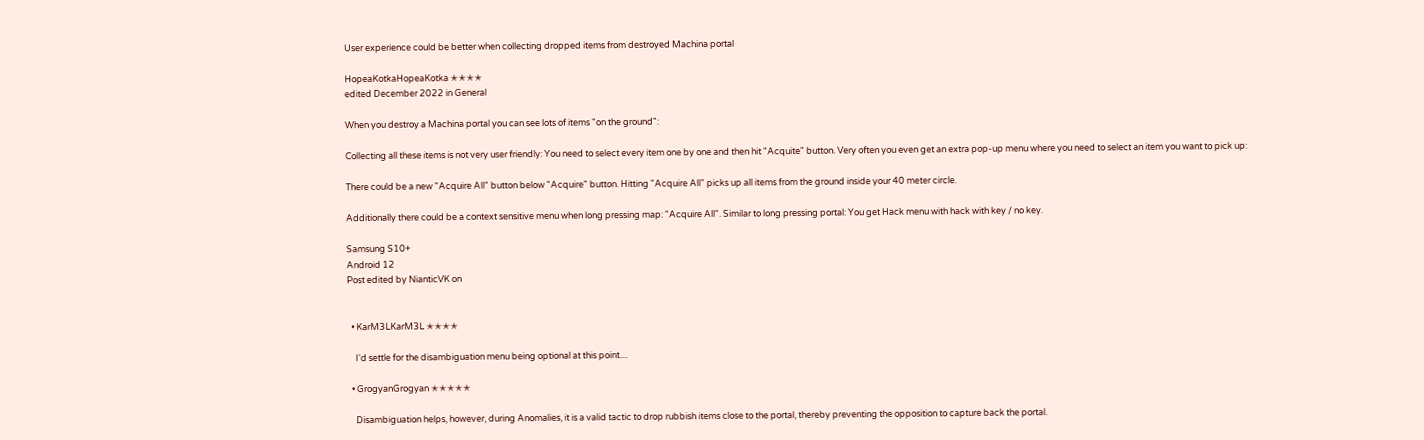User experience could be better when collecting dropped items from destroyed Machina portal

HopeaKotkaHopeaKotka ✭✭✭✭
edited December 2022 in General

When you destroy a Machina portal you can see lots of items "on the ground":

Collecting all these items is not very user friendly: You need to select every item one by one and then hit "Acquite" button. Very often you even get an extra pop-up menu where you need to select an item you want to pick up:

There could be a new "Acquire All" button below "Acquire" button. Hitting "Acquire All" picks up all items from the ground inside your 40 meter circle.

Additionally there could be a context sensitive menu when long pressing map: "Acquire All". Similar to long pressing portal: You get Hack menu with hack with key / no key.

Samsung S10+
Android 12
Post edited by NianticVK on


  • KarM3LKarM3L ✭✭✭✭

    I'd settle for the disambiguation menu being optional at this point....

  • GrogyanGrogyan ✭✭✭✭✭

    Disambiguation helps, however, during Anomalies, it is a valid tactic to drop rubbish items close to the portal, thereby preventing the opposition to capture back the portal.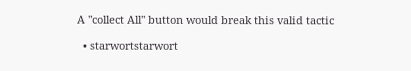A "collect All" button would break this valid tactic

  • starwortstarwort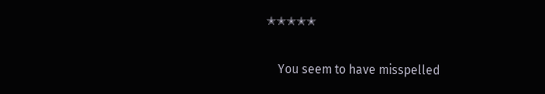✭✭✭✭✭

    You seem to have misspelled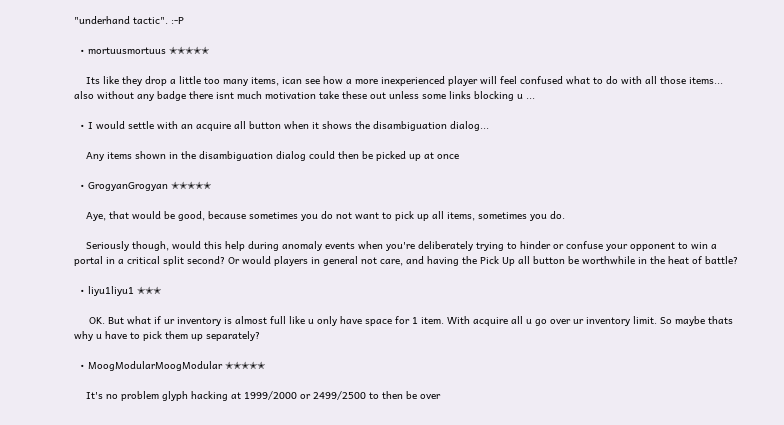"underhand tactic". :-P

  • mortuusmortuus ✭✭✭✭✭

    Its like they drop a little too many items, ican see how a more inexperienced player will feel confused what to do with all those items... also without any badge there isnt much motivation take these out unless some links blocking u ...

  • I would settle with an acquire all button when it shows the disambiguation dialog...

    Any items shown in the disambiguation dialog could then be picked up at once

  • GrogyanGrogyan ✭✭✭✭✭

    Aye, that would be good, because sometimes you do not want to pick up all items, sometimes you do.

    Seriously though, would this help during anomaly events when you're deliberately trying to hinder or confuse your opponent to win a portal in a critical split second? Or would players in general not care, and having the Pick Up all button be worthwhile in the heat of battle?

  • liyu1liyu1 ✭✭✭

     OK. But what if ur inventory is almost full like u only have space for 1 item. With acquire all u go over ur inventory limit. So maybe thats why u have to pick them up separately?

  • MoogModularMoogModular ✭✭✭✭✭

    It's no problem glyph hacking at 1999/2000 or 2499/2500 to then be over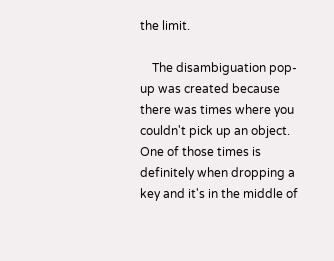the limit.

    The disambiguation pop-up was created because there was times where you couldn't pick up an object. One of those times is definitely when dropping a key and it's in the middle of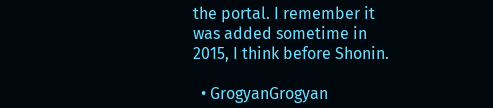the portal. I remember it was added sometime in 2015, I think before Shonin.

  • GrogyanGrogyan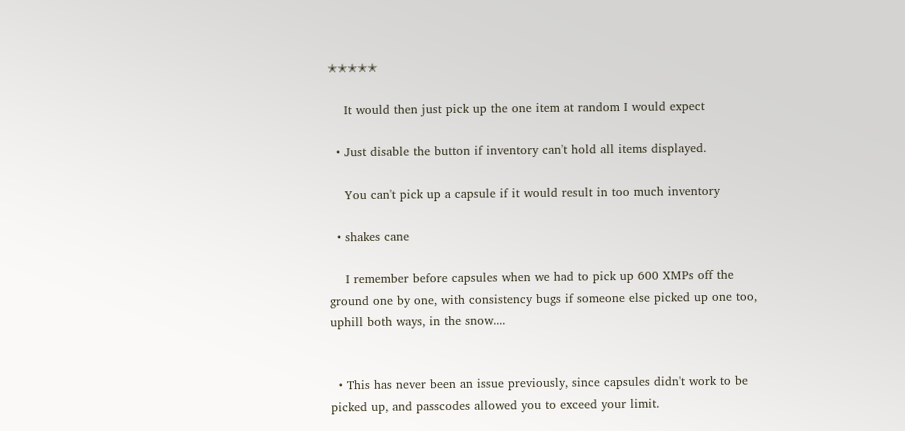✭✭✭✭✭

    It would then just pick up the one item at random I would expect

  • Just disable the button if inventory can't hold all items displayed.

    You can't pick up a capsule if it would result in too much inventory

  • shakes cane

    I remember before capsules when we had to pick up 600 XMPs off the ground one by one, with consistency bugs if someone else picked up one too, uphill both ways, in the snow....


  • This has never been an issue previously, since capsules didn't work to be picked up, and passcodes allowed you to exceed your limit.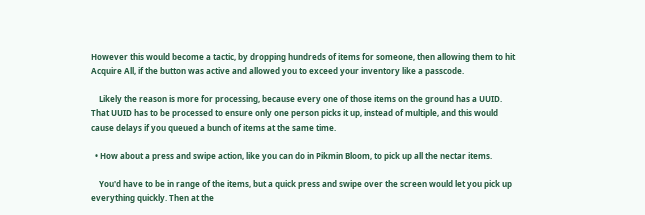However this would become a tactic, by dropping hundreds of items for someone, then allowing them to hit Acquire All, if the button was active and allowed you to exceed your inventory like a passcode.

    Likely the reason is more for processing, because every one of those items on the ground has a UUID. That UUID has to be processed to ensure only one person picks it up, instead of multiple, and this would cause delays if you queued a bunch of items at the same time.

  • How about a press and swipe action, like you can do in Pikmin Bloom, to pick up all the nectar items.

    You'd have to be in range of the items, but a quick press and swipe over the screen would let you pick up everything quickly. Then at the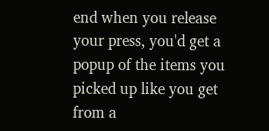end when you release your press, you'd get a popup of the items you picked up like you get from a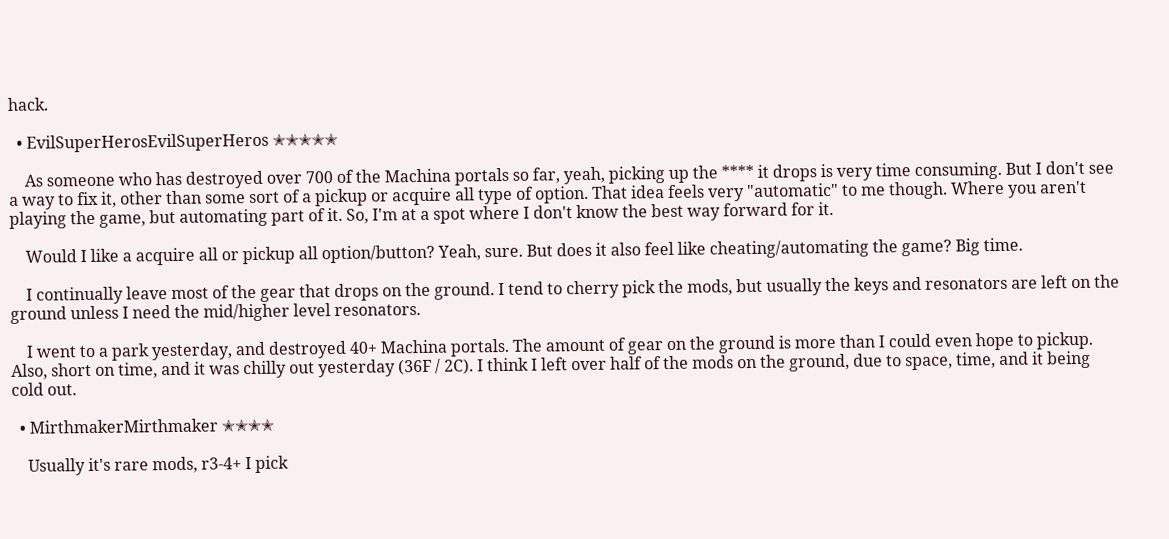hack.

  • EvilSuperHerosEvilSuperHeros ✭✭✭✭✭

    As someone who has destroyed over 700 of the Machina portals so far, yeah, picking up the **** it drops is very time consuming. But I don't see a way to fix it, other than some sort of a pickup or acquire all type of option. That idea feels very "automatic" to me though. Where you aren't playing the game, but automating part of it. So, I'm at a spot where I don't know the best way forward for it.

    Would I like a acquire all or pickup all option/button? Yeah, sure. But does it also feel like cheating/automating the game? Big time.

    I continually leave most of the gear that drops on the ground. I tend to cherry pick the mods, but usually the keys and resonators are left on the ground unless I need the mid/higher level resonators.

    I went to a park yesterday, and destroyed 40+ Machina portals. The amount of gear on the ground is more than I could even hope to pickup. Also, short on time, and it was chilly out yesterday (36F / 2C). I think I left over half of the mods on the ground, due to space, time, and it being cold out.

  • MirthmakerMirthmaker ✭✭✭✭

    Usually it's rare mods, r3-4+ I pick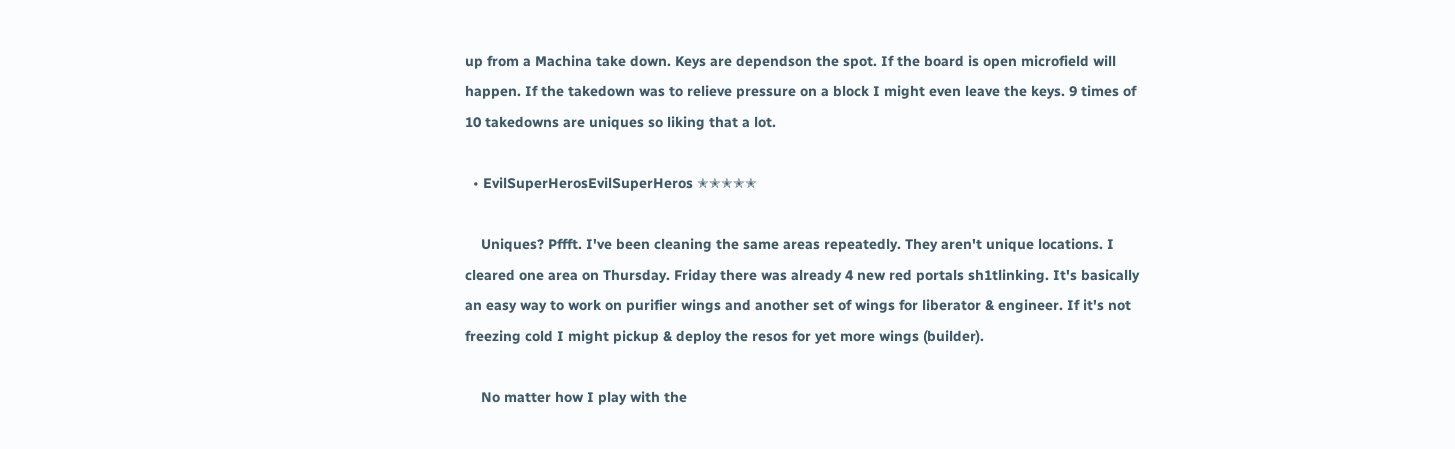up from a Machina take down. Keys are dependson the spot. If the board is open microfield will happen. If the takedown was to relieve pressure on a block I might even leave the keys. 9 times of 10 takedowns are uniques so liking that a lot.

  • EvilSuperHerosEvilSuperHeros ✭✭✭✭✭

    Uniques? Pffft. I've been cleaning the same areas repeatedly. They aren't unique locations. I cleared one area on Thursday. Friday there was already 4 new red portals sh1tlinking. It's basically an easy way to work on purifier wings and another set of wings for liberator & engineer. If it's not freezing cold I might pickup & deploy the resos for yet more wings (builder).

    No matter how I play with the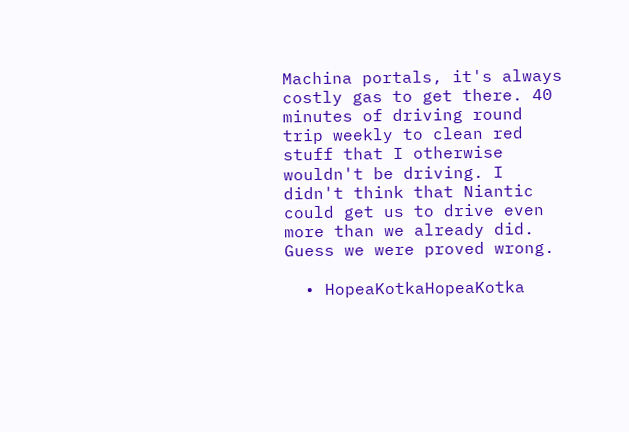Machina portals, it's always costly gas to get there. 40 minutes of driving round trip weekly to clean red stuff that I otherwise wouldn't be driving. I didn't think that Niantic could get us to drive even more than we already did. Guess we were proved wrong.

  • HopeaKotkaHopeaKotka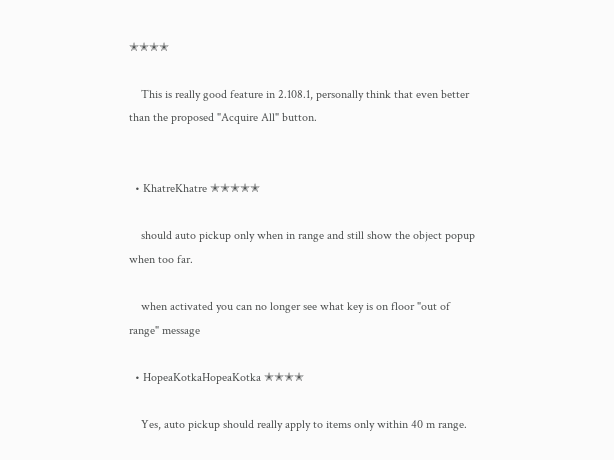✭✭✭✭

    This is really good feature in 2.108.1, personally think that even better than the proposed "Acquire All" button.


  • KhatreKhatre ✭✭✭✭✭

    should auto pickup only when in range and still show the object popup when too far.

    when activated you can no longer see what key is on floor "out of range" message

  • HopeaKotkaHopeaKotka ✭✭✭✭

    Yes, auto pickup should really apply to items only within 40 m range.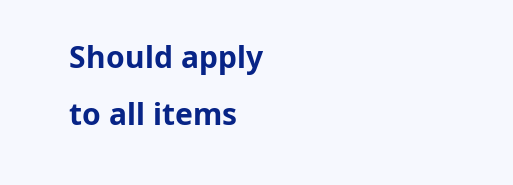Should apply to all items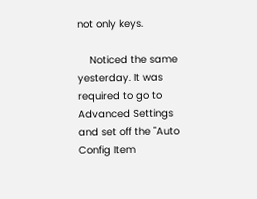not only keys.

    Noticed the same yesterday. It was required to go to Advanced Settings and set off the "Auto Config Item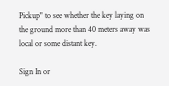Pickup" to see whether the key laying on the ground more than 40 meters away was local or some distant key.

Sign In or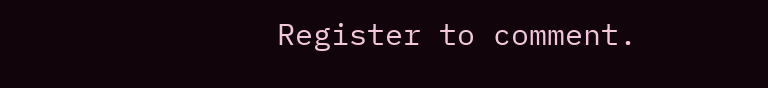Register to comment.